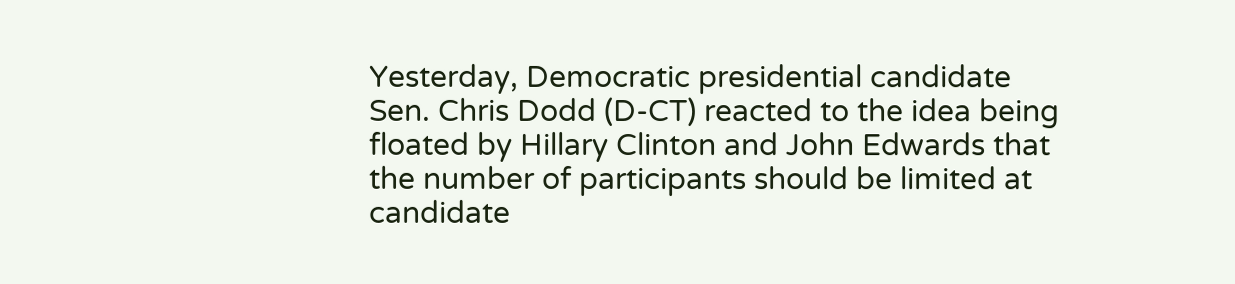Yesterday, Democratic presidential candidate Sen. Chris Dodd (D-CT) reacted to the idea being floated by Hillary Clinton and John Edwards that the number of participants should be limited at candidate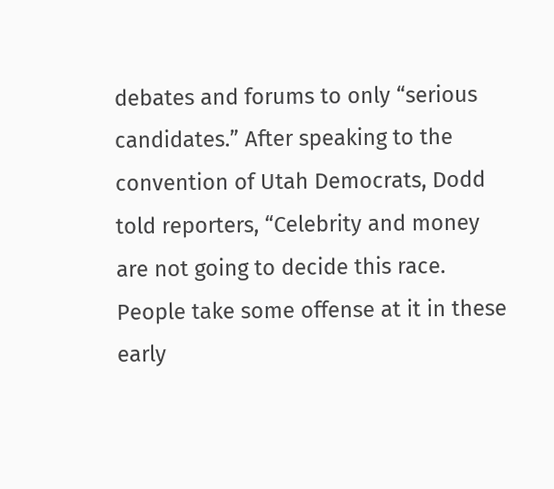debates and forums to only “serious candidates.” After speaking to the convention of Utah Democrats, Dodd told reporters, “Celebrity and money are not going to decide this race. People take some offense at it in these early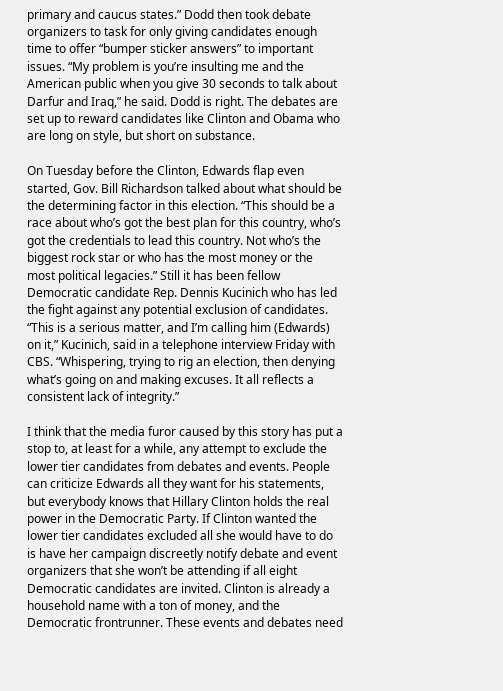primary and caucus states.” Dodd then took debate organizers to task for only giving candidates enough time to offer “bumper sticker answers” to important issues. “My problem is you’re insulting me and the American public when you give 30 seconds to talk about Darfur and Iraq,” he said. Dodd is right. The debates are set up to reward candidates like Clinton and Obama who are long on style, but short on substance.

On Tuesday before the Clinton, Edwards flap even started, Gov. Bill Richardson talked about what should be the determining factor in this election. “This should be a race about who’s got the best plan for this country, who’s got the credentials to lead this country. Not who’s the biggest rock star or who has the most money or the most political legacies.” Still it has been fellow Democratic candidate Rep. Dennis Kucinich who has led the fight against any potential exclusion of candidates. “This is a serious matter, and I’m calling him (Edwards) on it,” Kucinich, said in a telephone interview Friday with CBS. “Whispering, trying to rig an election, then denying what’s going on and making excuses. It all reflects a consistent lack of integrity.”

I think that the media furor caused by this story has put a stop to, at least for a while, any attempt to exclude the lower tier candidates from debates and events. People can criticize Edwards all they want for his statements, but everybody knows that Hillary Clinton holds the real power in the Democratic Party. If Clinton wanted the lower tier candidates excluded all she would have to do is have her campaign discreetly notify debate and event organizers that she won’t be attending if all eight Democratic candidates are invited. Clinton is already a household name with a ton of money, and the Democratic frontrunner. These events and debates need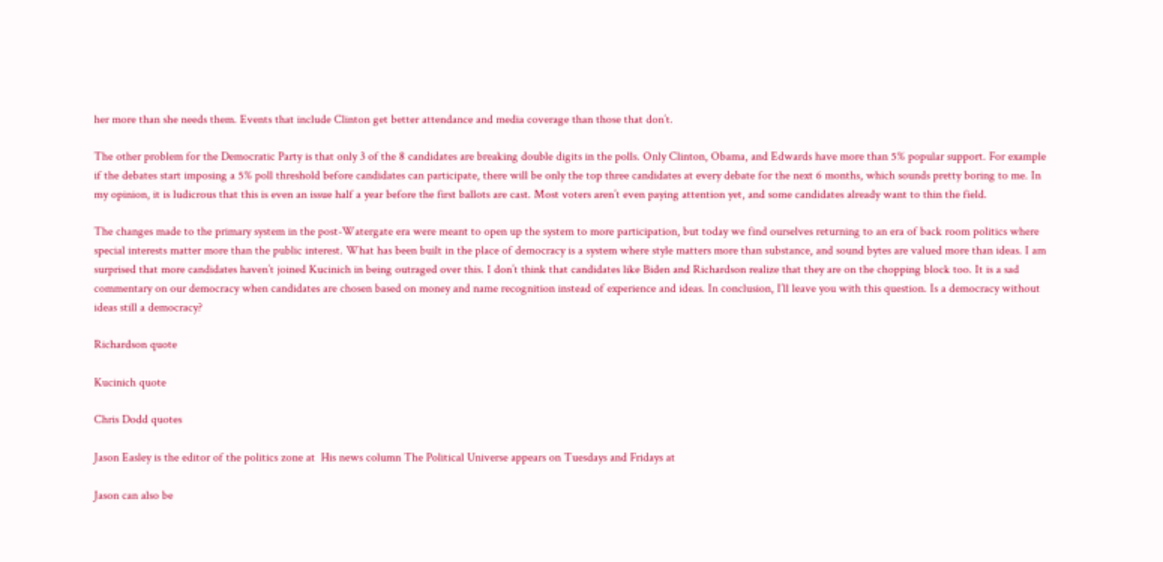her more than she needs them. Events that include Clinton get better attendance and media coverage than those that don’t.

The other problem for the Democratic Party is that only 3 of the 8 candidates are breaking double digits in the polls. Only Clinton, Obama, and Edwards have more than 5% popular support. For example if the debates start imposing a 5% poll threshold before candidates can participate, there will be only the top three candidates at every debate for the next 6 months, which sounds pretty boring to me. In my opinion, it is ludicrous that this is even an issue half a year before the first ballots are cast. Most voters aren’t even paying attention yet, and some candidates already want to thin the field.

The changes made to the primary system in the post-Watergate era were meant to open up the system to more participation, but today we find ourselves returning to an era of back room politics where special interests matter more than the public interest. What has been built in the place of democracy is a system where style matters more than substance, and sound bytes are valued more than ideas. I am surprised that more candidates haven’t joined Kucinich in being outraged over this. I don’t think that candidates like Biden and Richardson realize that they are on the chopping block too. It is a sad commentary on our democracy when candidates are chosen based on money and name recognition instead of experience and ideas. In conclusion, I’ll leave you with this question. Is a democracy without ideas still a democracy?

Richardson quote

Kucinich quote

Chris Dodd quotes

Jason Easley is the editor of the politics zone at  His news column The Political Universe appears on Tuesdays and Fridays at

Jason can also be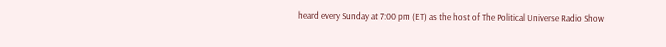heard every Sunday at 7:00 pm (ET) as the host of The Political Universe Radio Show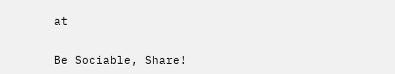at


Be Sociable, Share!